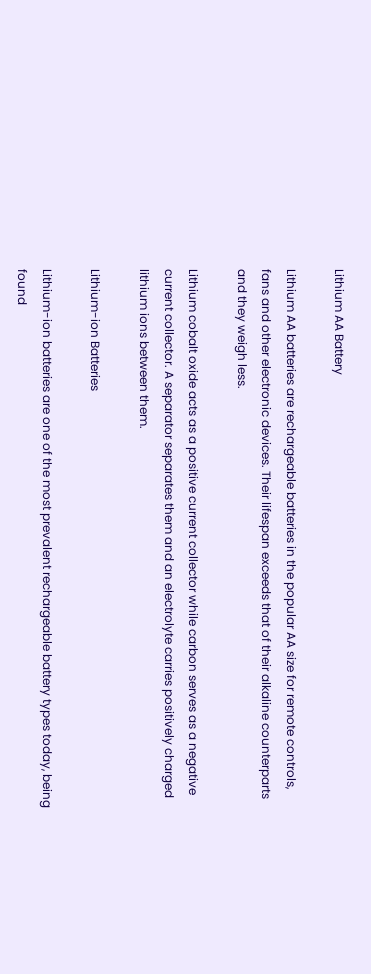Lithium AA Battery

Lithium AA batteries are rechargeable batteries in the popular AA size for remote controls, fans and other electronic devices. Their lifespan exceeds that of their alkaline counterparts and they weigh less.

Lithium cobalt oxide acts as a positive current collector while carbon serves as a negative current collector. A separator separates them and an electrolyte carries positively charged lithium ions between them.

Lithium-ion Batteries

Lithium-ion batteries are one of the most prevalent rechargeable battery types today, being found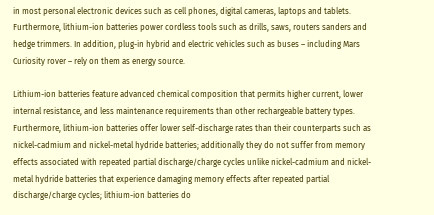in most personal electronic devices such as cell phones, digital cameras, laptops and tablets. Furthermore, lithium-ion batteries power cordless tools such as drills, saws, routers sanders and hedge trimmers. In addition, plug-in hybrid and electric vehicles such as buses – including Mars Curiosity rover – rely on them as energy source.

Lithium-ion batteries feature advanced chemical composition that permits higher current, lower internal resistance, and less maintenance requirements than other rechargeable battery types. Furthermore, lithium-ion batteries offer lower self-discharge rates than their counterparts such as nickel-cadmium and nickel-metal hydride batteries; additionally they do not suffer from memory effects associated with repeated partial discharge/charge cycles unlike nickel-cadmium and nickel-metal hydride batteries that experience damaging memory effects after repeated partial discharge/charge cycles; lithium-ion batteries do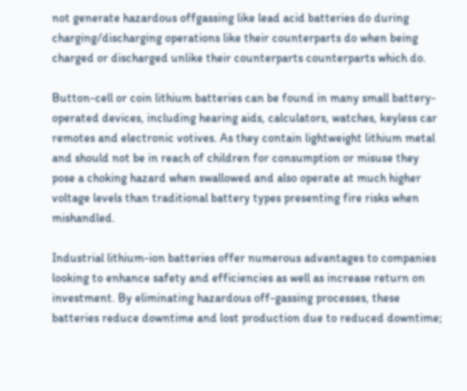not generate hazardous offgassing like lead acid batteries do during charging/discharging operations like their counterparts do when being charged or discharged unlike their counterparts counterparts which do.

Button-cell or coin lithium batteries can be found in many small battery-operated devices, including hearing aids, calculators, watches, keyless car remotes and electronic votives. As they contain lightweight lithium metal and should not be in reach of children for consumption or misuse they pose a choking hazard when swallowed and also operate at much higher voltage levels than traditional battery types presenting fire risks when mishandled.

Industrial lithium-ion batteries offer numerous advantages to companies looking to enhance safety and efficiencies as well as increase return on investment. By eliminating hazardous off-gassing processes, these batteries reduce downtime and lost production due to reduced downtime;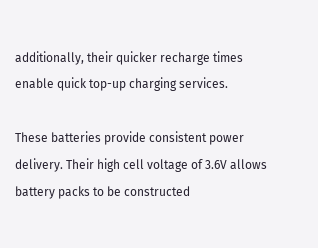additionally, their quicker recharge times enable quick top-up charging services.

These batteries provide consistent power delivery. Their high cell voltage of 3.6V allows battery packs to be constructed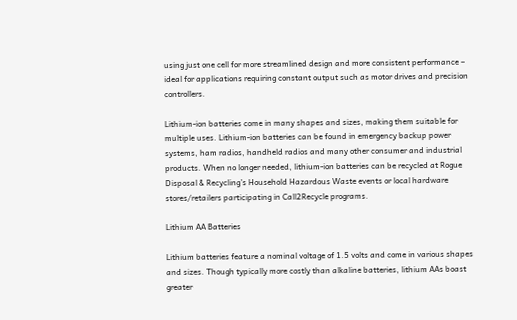using just one cell for more streamlined design and more consistent performance – ideal for applications requiring constant output such as motor drives and precision controllers.

Lithium-ion batteries come in many shapes and sizes, making them suitable for multiple uses. Lithium-ion batteries can be found in emergency backup power systems, ham radios, handheld radios and many other consumer and industrial products. When no longer needed, lithium-ion batteries can be recycled at Rogue Disposal & Recycling’s Household Hazardous Waste events or local hardware stores/retailers participating in Call2Recycle programs.

Lithium AA Batteries

Lithium batteries feature a nominal voltage of 1.5 volts and come in various shapes and sizes. Though typically more costly than alkaline batteries, lithium AAs boast greater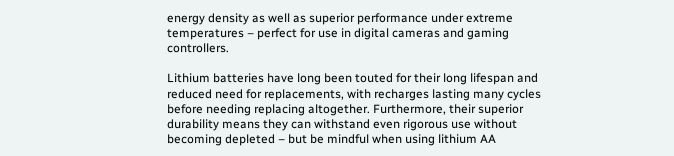energy density as well as superior performance under extreme temperatures – perfect for use in digital cameras and gaming controllers.

Lithium batteries have long been touted for their long lifespan and reduced need for replacements, with recharges lasting many cycles before needing replacing altogether. Furthermore, their superior durability means they can withstand even rigorous use without becoming depleted – but be mindful when using lithium AA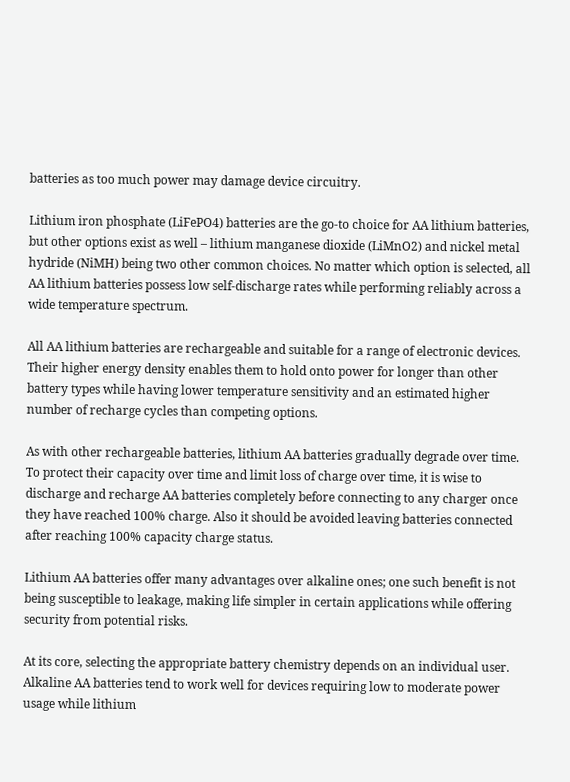batteries as too much power may damage device circuitry.

Lithium iron phosphate (LiFePO4) batteries are the go-to choice for AA lithium batteries, but other options exist as well – lithium manganese dioxide (LiMnO2) and nickel metal hydride (NiMH) being two other common choices. No matter which option is selected, all AA lithium batteries possess low self-discharge rates while performing reliably across a wide temperature spectrum.

All AA lithium batteries are rechargeable and suitable for a range of electronic devices. Their higher energy density enables them to hold onto power for longer than other battery types while having lower temperature sensitivity and an estimated higher number of recharge cycles than competing options.

As with other rechargeable batteries, lithium AA batteries gradually degrade over time. To protect their capacity over time and limit loss of charge over time, it is wise to discharge and recharge AA batteries completely before connecting to any charger once they have reached 100% charge. Also it should be avoided leaving batteries connected after reaching 100% capacity charge status.

Lithium AA batteries offer many advantages over alkaline ones; one such benefit is not being susceptible to leakage, making life simpler in certain applications while offering security from potential risks.

At its core, selecting the appropriate battery chemistry depends on an individual user. Alkaline AA batteries tend to work well for devices requiring low to moderate power usage while lithium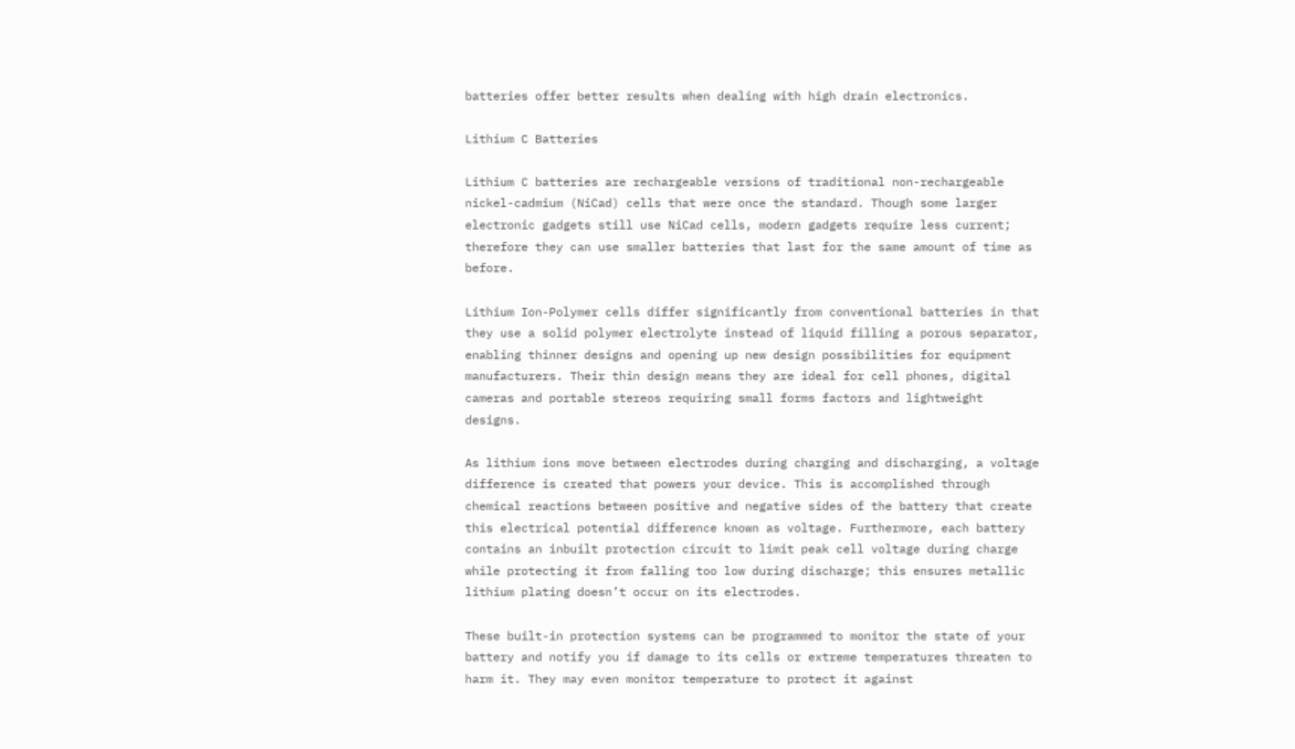batteries offer better results when dealing with high drain electronics.

Lithium C Batteries

Lithium C batteries are rechargeable versions of traditional non-rechargeable nickel-cadmium (NiCad) cells that were once the standard. Though some larger electronic gadgets still use NiCad cells, modern gadgets require less current; therefore they can use smaller batteries that last for the same amount of time as before.

Lithium Ion-Polymer cells differ significantly from conventional batteries in that they use a solid polymer electrolyte instead of liquid filling a porous separator, enabling thinner designs and opening up new design possibilities for equipment manufacturers. Their thin design means they are ideal for cell phones, digital cameras and portable stereos requiring small forms factors and lightweight designs.

As lithium ions move between electrodes during charging and discharging, a voltage difference is created that powers your device. This is accomplished through chemical reactions between positive and negative sides of the battery that create this electrical potential difference known as voltage. Furthermore, each battery contains an inbuilt protection circuit to limit peak cell voltage during charge while protecting it from falling too low during discharge; this ensures metallic lithium plating doesn’t occur on its electrodes.

These built-in protection systems can be programmed to monitor the state of your battery and notify you if damage to its cells or extreme temperatures threaten to harm it. They may even monitor temperature to protect it against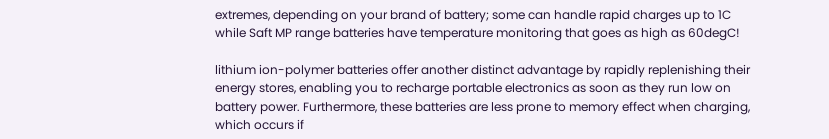extremes, depending on your brand of battery; some can handle rapid charges up to 1C while Saft MP range batteries have temperature monitoring that goes as high as 60degC!

lithium ion-polymer batteries offer another distinct advantage by rapidly replenishing their energy stores, enabling you to recharge portable electronics as soon as they run low on battery power. Furthermore, these batteries are less prone to memory effect when charging, which occurs if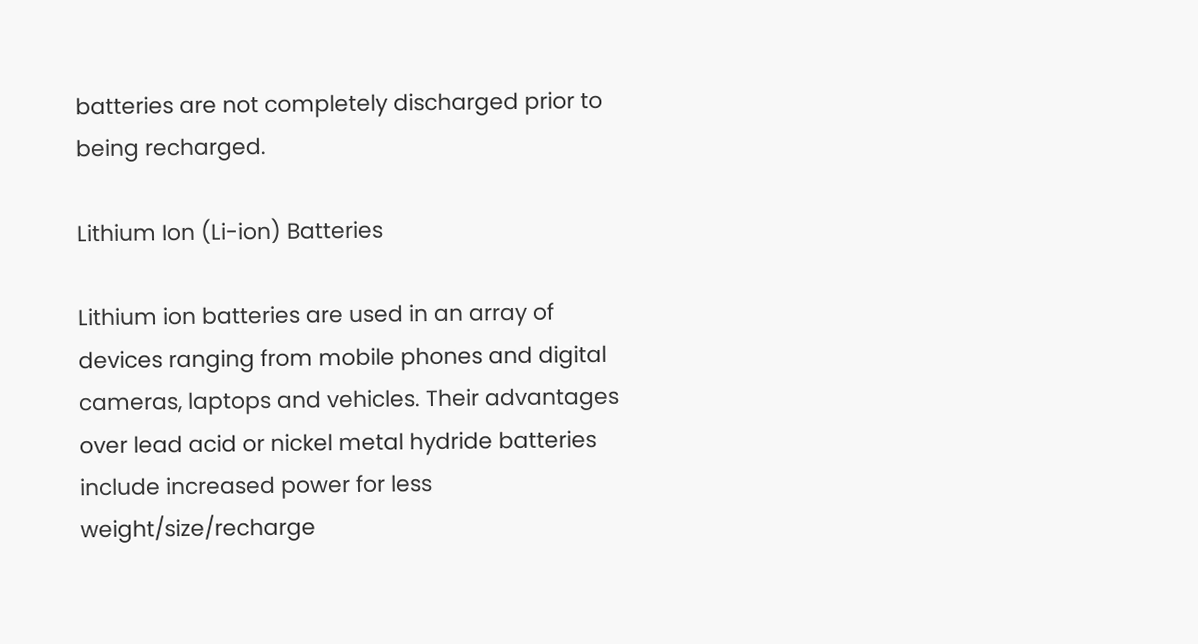batteries are not completely discharged prior to being recharged.

Lithium Ion (Li-ion) Batteries

Lithium ion batteries are used in an array of devices ranging from mobile phones and digital cameras, laptops and vehicles. Their advantages over lead acid or nickel metal hydride batteries include increased power for less weight/size/recharge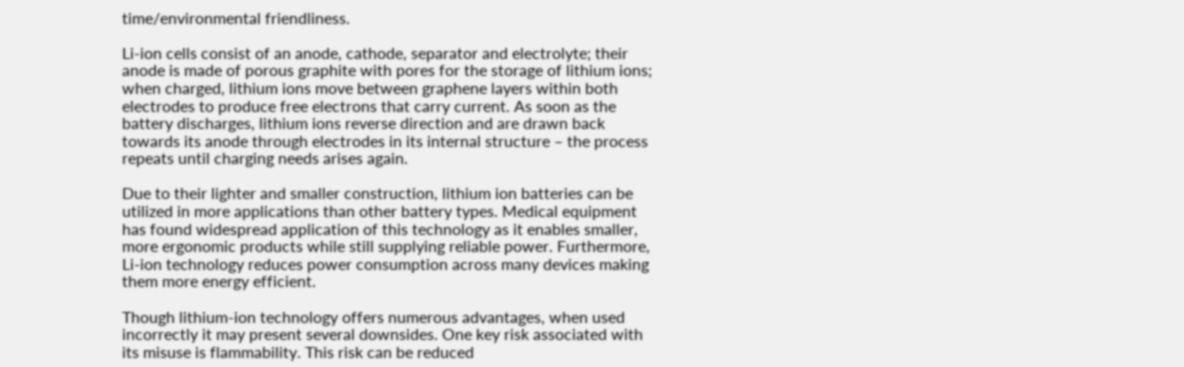time/environmental friendliness.

Li-ion cells consist of an anode, cathode, separator and electrolyte; their anode is made of porous graphite with pores for the storage of lithium ions; when charged, lithium ions move between graphene layers within both electrodes to produce free electrons that carry current. As soon as the battery discharges, lithium ions reverse direction and are drawn back towards its anode through electrodes in its internal structure – the process repeats until charging needs arises again.

Due to their lighter and smaller construction, lithium ion batteries can be utilized in more applications than other battery types. Medical equipment has found widespread application of this technology as it enables smaller, more ergonomic products while still supplying reliable power. Furthermore, Li-ion technology reduces power consumption across many devices making them more energy efficient.

Though lithium-ion technology offers numerous advantages, when used incorrectly it may present several downsides. One key risk associated with its misuse is flammability. This risk can be reduced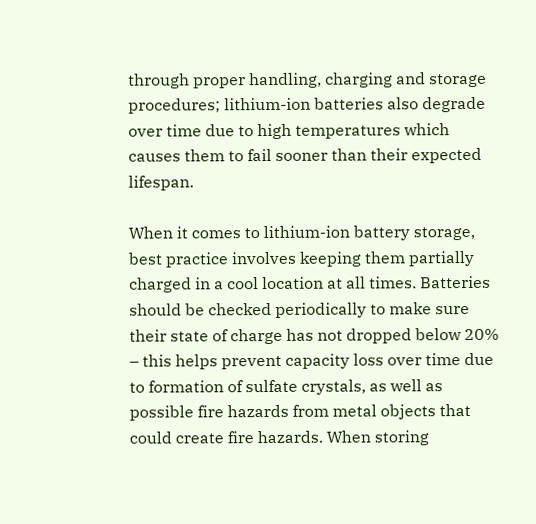through proper handling, charging and storage procedures; lithium-ion batteries also degrade over time due to high temperatures which causes them to fail sooner than their expected lifespan.

When it comes to lithium-ion battery storage, best practice involves keeping them partially charged in a cool location at all times. Batteries should be checked periodically to make sure their state of charge has not dropped below 20% – this helps prevent capacity loss over time due to formation of sulfate crystals, as well as possible fire hazards from metal objects that could create fire hazards. When storing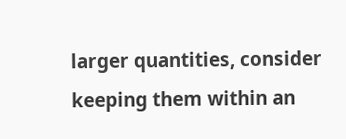larger quantities, consider keeping them within an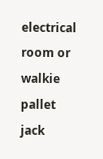electrical room or walkie pallet jack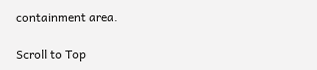containment area.

Scroll to Top